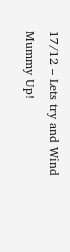17/12 – Lets try and Wind Mummy Up!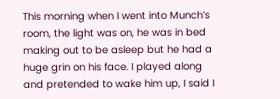This morning when I went into Munch’s room, the light was on, he was in bed making out to be asleep but he had a huge grin on his face. I played along and pretended to wake him up, I said I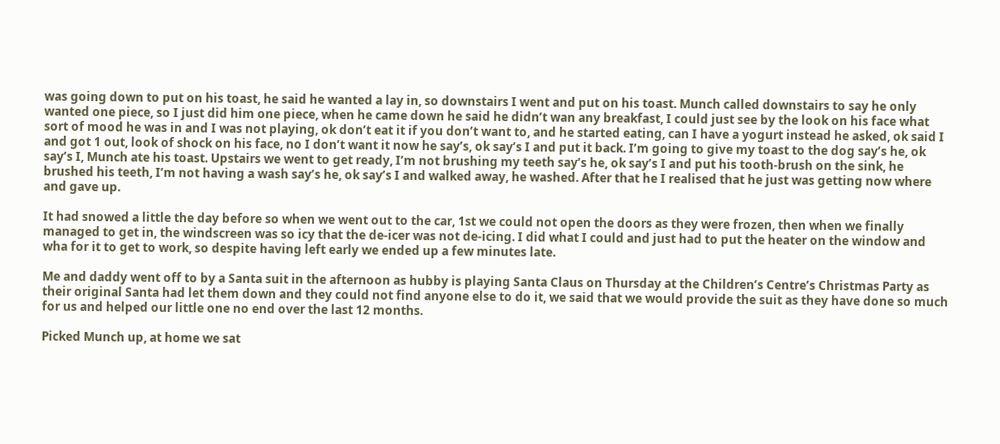was going down to put on his toast, he said he wanted a lay in, so downstairs I went and put on his toast. Munch called downstairs to say he only wanted one piece, so I just did him one piece, when he came down he said he didn’t wan any breakfast, I could just see by the look on his face what sort of mood he was in and I was not playing, ok don’t eat it if you don’t want to, and he started eating, can I have a yogurt instead he asked, ok said I and got 1 out, look of shock on his face, no I don’t want it now he say’s, ok say’s I and put it back. I’m going to give my toast to the dog say’s he, ok say’s I, Munch ate his toast. Upstairs we went to get ready, I’m not brushing my teeth say’s he, ok say’s I and put his tooth-brush on the sink, he brushed his teeth, I’m not having a wash say’s he, ok say’s I and walked away, he washed. After that he I realised that he just was getting now where and gave up.

It had snowed a little the day before so when we went out to the car, 1st we could not open the doors as they were frozen, then when we finally managed to get in, the windscreen was so icy that the de-icer was not de-icing. I did what I could and just had to put the heater on the window and wha for it to get to work, so despite having left early we ended up a few minutes late.

Me and daddy went off to by a Santa suit in the afternoon as hubby is playing Santa Claus on Thursday at the Children’s Centre’s Christmas Party as their original Santa had let them down and they could not find anyone else to do it, we said that we would provide the suit as they have done so much for us and helped our little one no end over the last 12 months.

Picked Munch up, at home we sat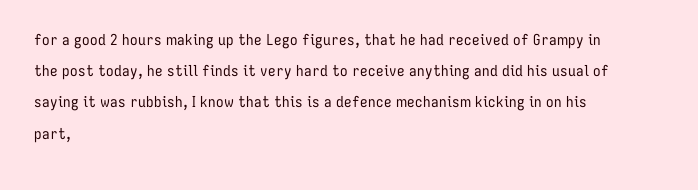for a good 2 hours making up the Lego figures, that he had received of Grampy in the post today, he still finds it very hard to receive anything and did his usual of saying it was rubbish, I know that this is a defence mechanism kicking in on his part,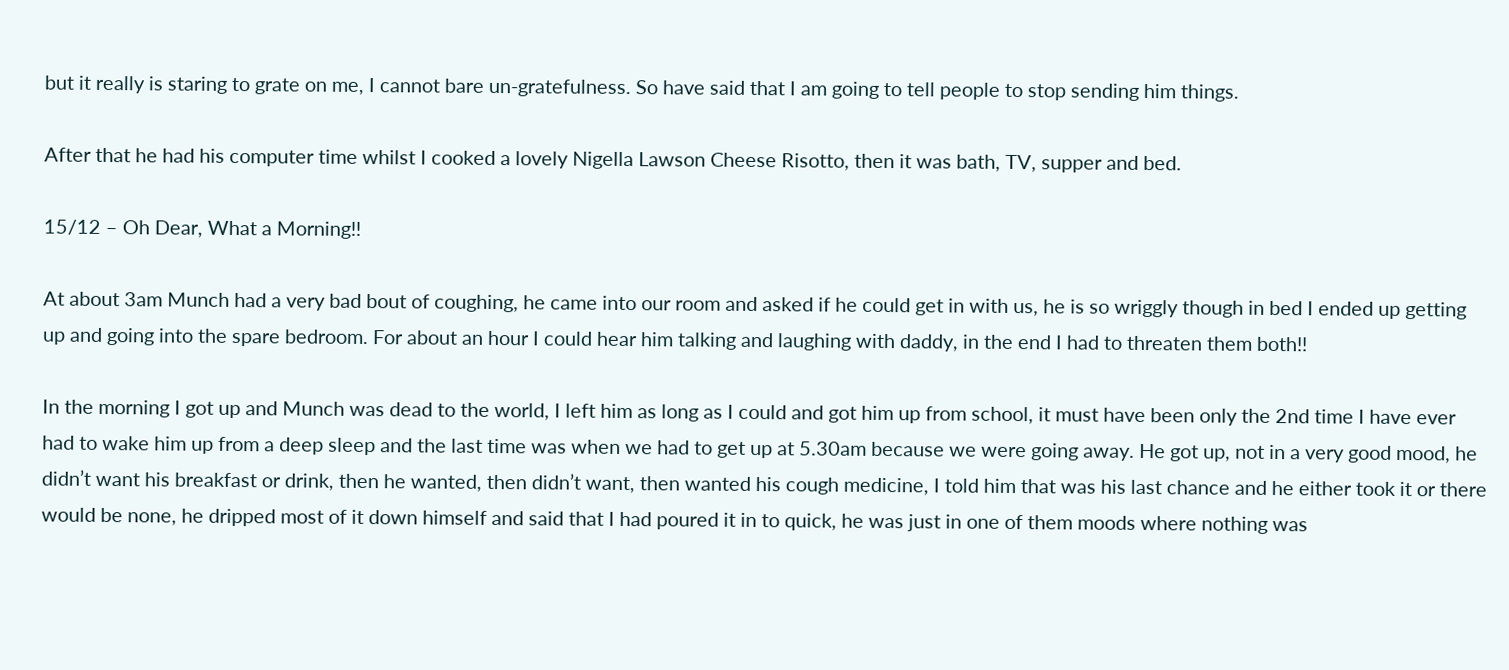but it really is staring to grate on me, I cannot bare un-gratefulness. So have said that I am going to tell people to stop sending him things.

After that he had his computer time whilst I cooked a lovely Nigella Lawson Cheese Risotto, then it was bath, TV, supper and bed.

15/12 – Oh Dear, What a Morning!!

At about 3am Munch had a very bad bout of coughing, he came into our room and asked if he could get in with us, he is so wriggly though in bed I ended up getting up and going into the spare bedroom. For about an hour I could hear him talking and laughing with daddy, in the end I had to threaten them both!!

In the morning I got up and Munch was dead to the world, I left him as long as I could and got him up from school, it must have been only the 2nd time I have ever had to wake him up from a deep sleep and the last time was when we had to get up at 5.30am because we were going away. He got up, not in a very good mood, he didn’t want his breakfast or drink, then he wanted, then didn’t want, then wanted his cough medicine, I told him that was his last chance and he either took it or there would be none, he dripped most of it down himself and said that I had poured it in to quick, he was just in one of them moods where nothing was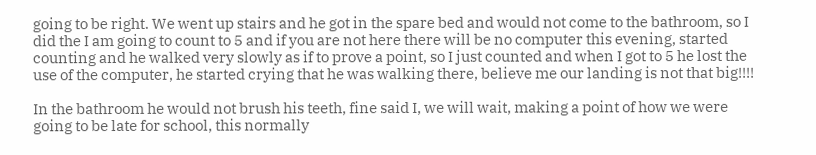going to be right. We went up stairs and he got in the spare bed and would not come to the bathroom, so I did the I am going to count to 5 and if you are not here there will be no computer this evening, started counting and he walked very slowly as if to prove a point, so I just counted and when I got to 5 he lost the use of the computer, he started crying that he was walking there, believe me our landing is not that big!!!!

In the bathroom he would not brush his teeth, fine said I, we will wait, making a point of how we were going to be late for school, this normally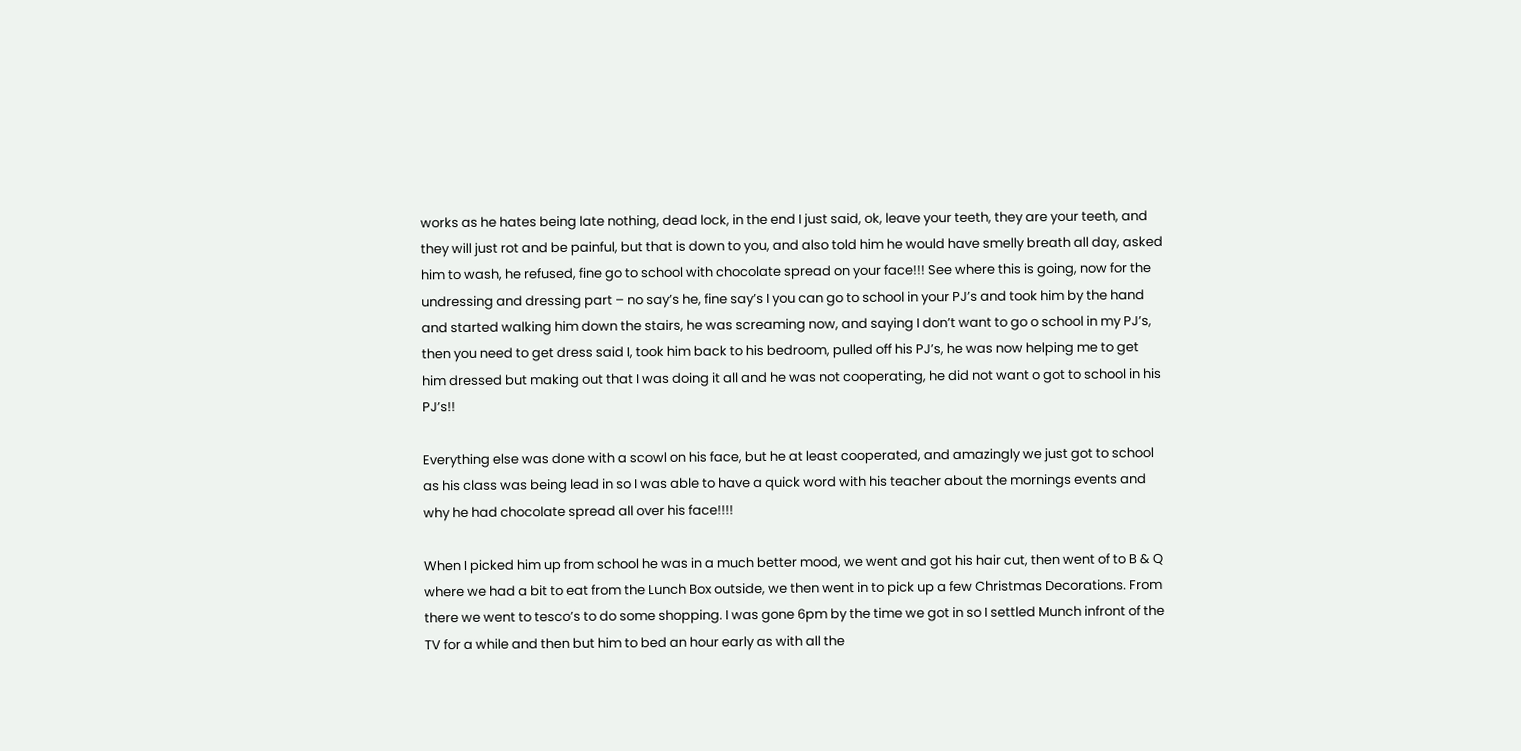works as he hates being late nothing, dead lock, in the end I just said, ok, leave your teeth, they are your teeth, and they will just rot and be painful, but that is down to you, and also told him he would have smelly breath all day, asked him to wash, he refused, fine go to school with chocolate spread on your face!!! See where this is going, now for the undressing and dressing part – no say’s he, fine say’s I you can go to school in your PJ’s and took him by the hand and started walking him down the stairs, he was screaming now, and saying I don’t want to go o school in my PJ’s, then you need to get dress said I, took him back to his bedroom, pulled off his PJ’s, he was now helping me to get him dressed but making out that I was doing it all and he was not cooperating, he did not want o got to school in his PJ’s!!

Everything else was done with a scowl on his face, but he at least cooperated, and amazingly we just got to school as his class was being lead in so I was able to have a quick word with his teacher about the mornings events and why he had chocolate spread all over his face!!!!

When I picked him up from school he was in a much better mood, we went and got his hair cut, then went of to B & Q where we had a bit to eat from the Lunch Box outside, we then went in to pick up a few Christmas Decorations. From there we went to tesco’s to do some shopping. I was gone 6pm by the time we got in so I settled Munch infront of the TV for a while and then but him to bed an hour early as with all the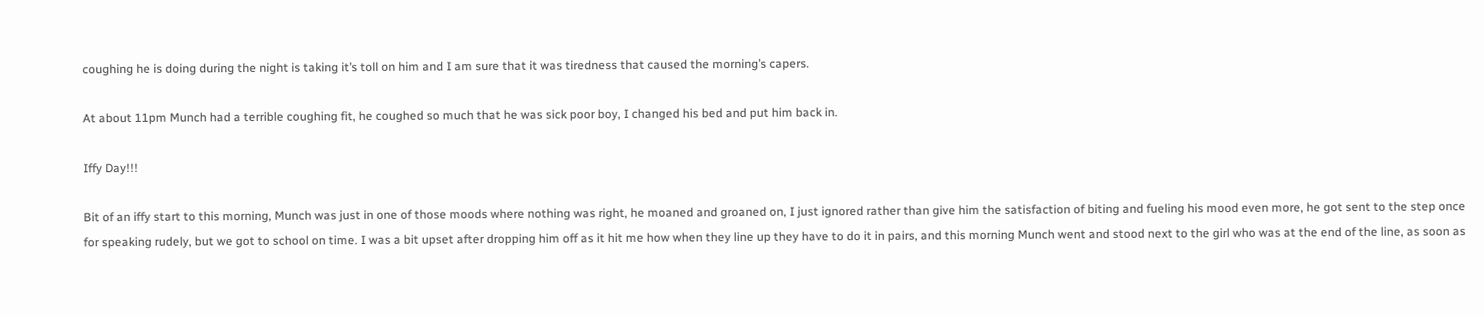coughing he is doing during the night is taking it’s toll on him and I am sure that it was tiredness that caused the morning’s capers.

At about 11pm Munch had a terrible coughing fit, he coughed so much that he was sick poor boy, I changed his bed and put him back in.

Iffy Day!!!

Bit of an iffy start to this morning, Munch was just in one of those moods where nothing was right, he moaned and groaned on, I just ignored rather than give him the satisfaction of biting and fueling his mood even more, he got sent to the step once for speaking rudely, but we got to school on time. I was a bit upset after dropping him off as it hit me how when they line up they have to do it in pairs, and this morning Munch went and stood next to the girl who was at the end of the line, as soon as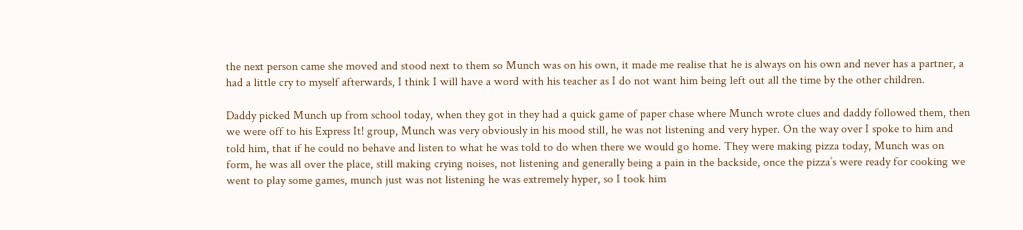the next person came she moved and stood next to them so Munch was on his own, it made me realise that he is always on his own and never has a partner, a had a little cry to myself afterwards, I think I will have a word with his teacher as I do not want him being left out all the time by the other children.

Daddy picked Munch up from school today, when they got in they had a quick game of paper chase where Munch wrote clues and daddy followed them, then we were off to his Express It! group, Munch was very obviously in his mood still, he was not listening and very hyper. On the way over I spoke to him and told him, that if he could no behave and listen to what he was told to do when there we would go home. They were making pizza today, Munch was on form, he was all over the place, still making crying noises, not listening and generally being a pain in the backside, once the pizza’s were ready for cooking we went to play some games, munch just was not listening he was extremely hyper, so I took him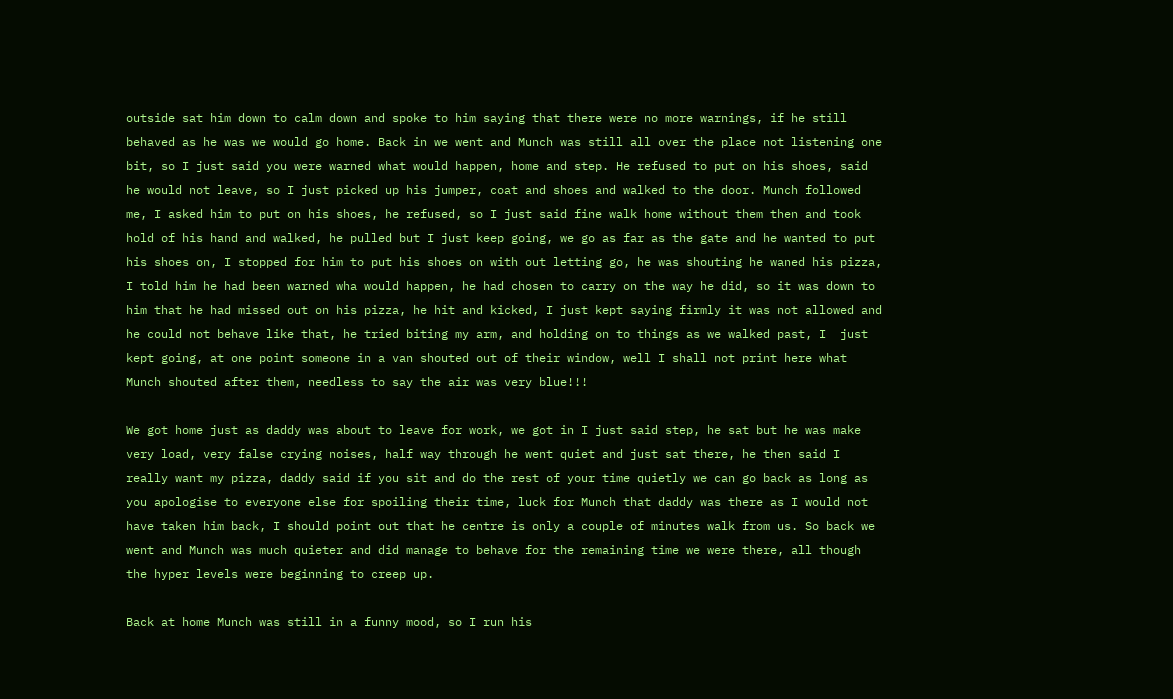outside sat him down to calm down and spoke to him saying that there were no more warnings, if he still behaved as he was we would go home. Back in we went and Munch was still all over the place not listening one bit, so I just said you were warned what would happen, home and step. He refused to put on his shoes, said he would not leave, so I just picked up his jumper, coat and shoes and walked to the door. Munch followed me, I asked him to put on his shoes, he refused, so I just said fine walk home without them then and took hold of his hand and walked, he pulled but I just keep going, we go as far as the gate and he wanted to put his shoes on, I stopped for him to put his shoes on with out letting go, he was shouting he waned his pizza, I told him he had been warned wha would happen, he had chosen to carry on the way he did, so it was down to him that he had missed out on his pizza, he hit and kicked, I just kept saying firmly it was not allowed and he could not behave like that, he tried biting my arm, and holding on to things as we walked past, I  just kept going, at one point someone in a van shouted out of their window, well I shall not print here what Munch shouted after them, needless to say the air was very blue!!!

We got home just as daddy was about to leave for work, we got in I just said step, he sat but he was make very load, very false crying noises, half way through he went quiet and just sat there, he then said I really want my pizza, daddy said if you sit and do the rest of your time quietly we can go back as long as you apologise to everyone else for spoiling their time, luck for Munch that daddy was there as I would not have taken him back, I should point out that he centre is only a couple of minutes walk from us. So back we went and Munch was much quieter and did manage to behave for the remaining time we were there, all though the hyper levels were beginning to creep up.

Back at home Munch was still in a funny mood, so I run his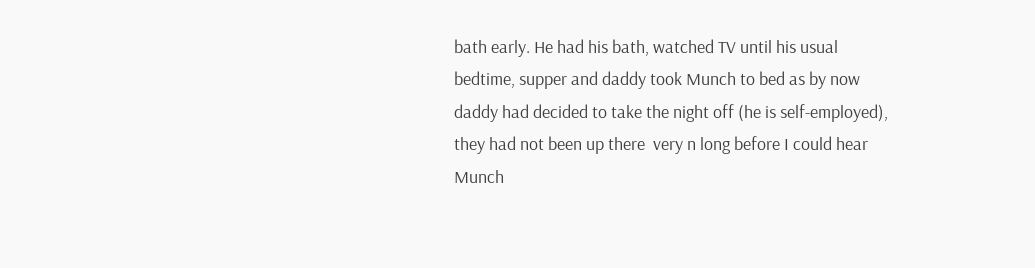bath early. He had his bath, watched TV until his usual bedtime, supper and daddy took Munch to bed as by now daddy had decided to take the night off (he is self-employed), they had not been up there  very n long before I could hear Munch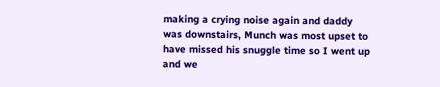making a crying noise again and daddy was downstairs, Munch was most upset to have missed his snuggle time so I went up and we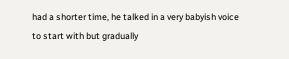had a shorter time, he talked in a very babyish voice to start with but gradually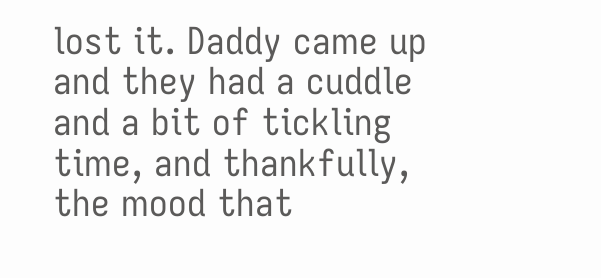lost it. Daddy came up and they had a cuddle and a bit of tickling time, and thankfully, the mood that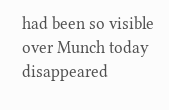had been so visible over Munch today disappeared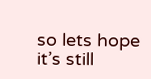so lets hope it’s still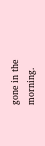gone in the morning.